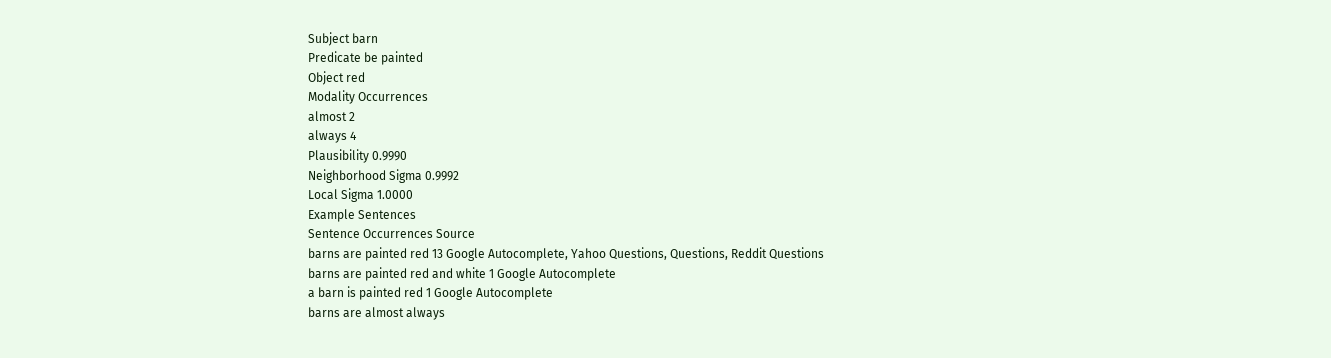Subject barn
Predicate be painted
Object red
Modality Occurrences
almost 2
always 4
Plausibility 0.9990
Neighborhood Sigma 0.9992
Local Sigma 1.0000
Example Sentences
Sentence Occurrences Source
barns are painted red 13 Google Autocomplete, Yahoo Questions, Questions, Reddit Questions
barns are painted red and white 1 Google Autocomplete
a barn is painted red 1 Google Autocomplete
barns are almost always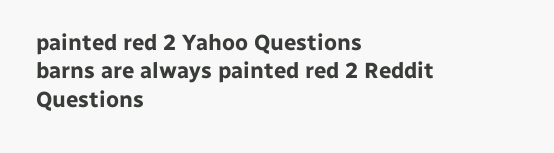painted red 2 Yahoo Questions
barns are always painted red 2 Reddit Questions